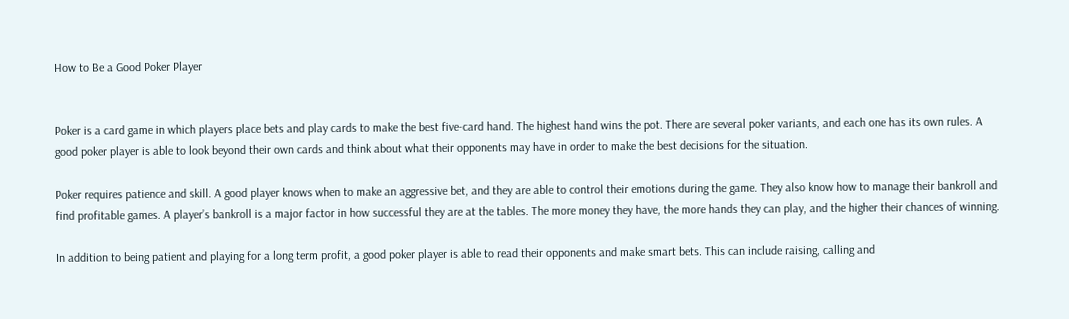How to Be a Good Poker Player


Poker is a card game in which players place bets and play cards to make the best five-card hand. The highest hand wins the pot. There are several poker variants, and each one has its own rules. A good poker player is able to look beyond their own cards and think about what their opponents may have in order to make the best decisions for the situation.

Poker requires patience and skill. A good player knows when to make an aggressive bet, and they are able to control their emotions during the game. They also know how to manage their bankroll and find profitable games. A player’s bankroll is a major factor in how successful they are at the tables. The more money they have, the more hands they can play, and the higher their chances of winning.

In addition to being patient and playing for a long term profit, a good poker player is able to read their opponents and make smart bets. This can include raising, calling and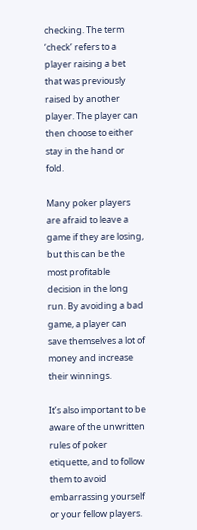checking. The term ‘check’ refers to a player raising a bet that was previously raised by another player. The player can then choose to either stay in the hand or fold.

Many poker players are afraid to leave a game if they are losing, but this can be the most profitable decision in the long run. By avoiding a bad game, a player can save themselves a lot of money and increase their winnings.

It’s also important to be aware of the unwritten rules of poker etiquette, and to follow them to avoid embarrassing yourself or your fellow players.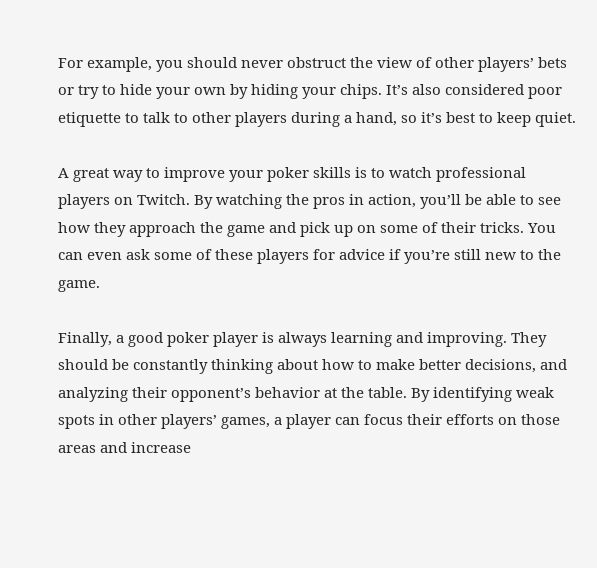For example, you should never obstruct the view of other players’ bets or try to hide your own by hiding your chips. It’s also considered poor etiquette to talk to other players during a hand, so it’s best to keep quiet.

A great way to improve your poker skills is to watch professional players on Twitch. By watching the pros in action, you’ll be able to see how they approach the game and pick up on some of their tricks. You can even ask some of these players for advice if you’re still new to the game.

Finally, a good poker player is always learning and improving. They should be constantly thinking about how to make better decisions, and analyzing their opponent’s behavior at the table. By identifying weak spots in other players’ games, a player can focus their efforts on those areas and increase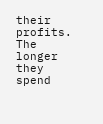their profits. The longer they spend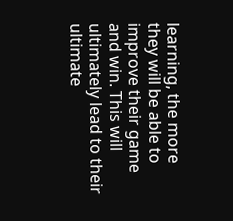learning, the more they will be able to improve their game and win. This will ultimately lead to their ultimate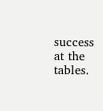success at the tables.